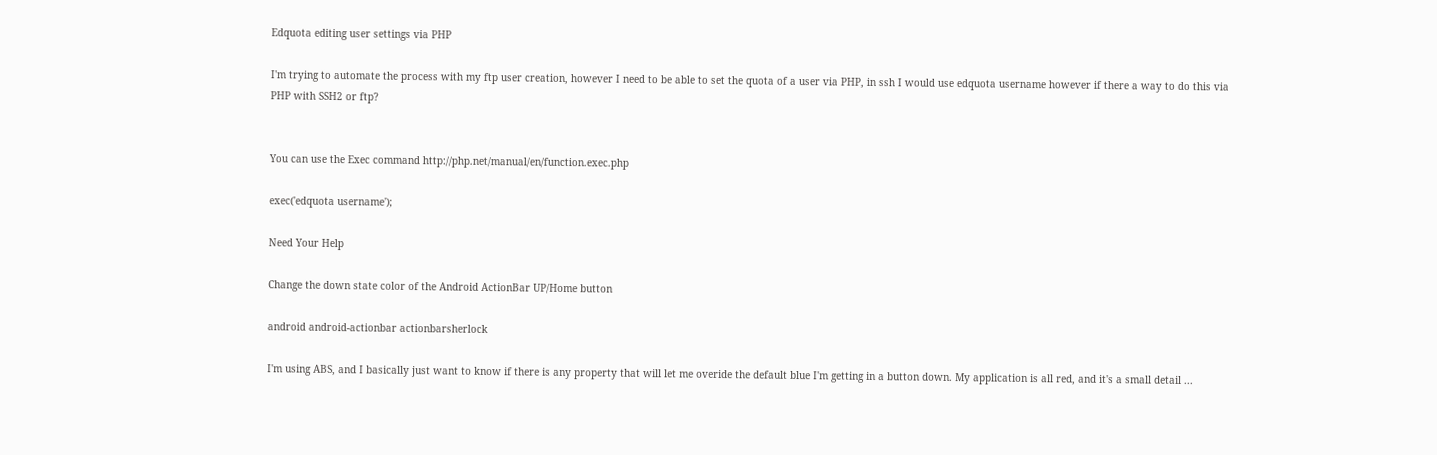Edquota editing user settings via PHP

I'm trying to automate the process with my ftp user creation, however I need to be able to set the quota of a user via PHP, in ssh I would use edquota username however if there a way to do this via PHP with SSH2 or ftp?


You can use the Exec command http://php.net/manual/en/function.exec.php

exec('edquota username');

Need Your Help

Change the down state color of the Android ActionBar UP/Home button

android android-actionbar actionbarsherlock

I'm using ABS, and I basically just want to know if there is any property that will let me overide the default blue I'm getting in a button down. My application is all red, and it's a small detail ...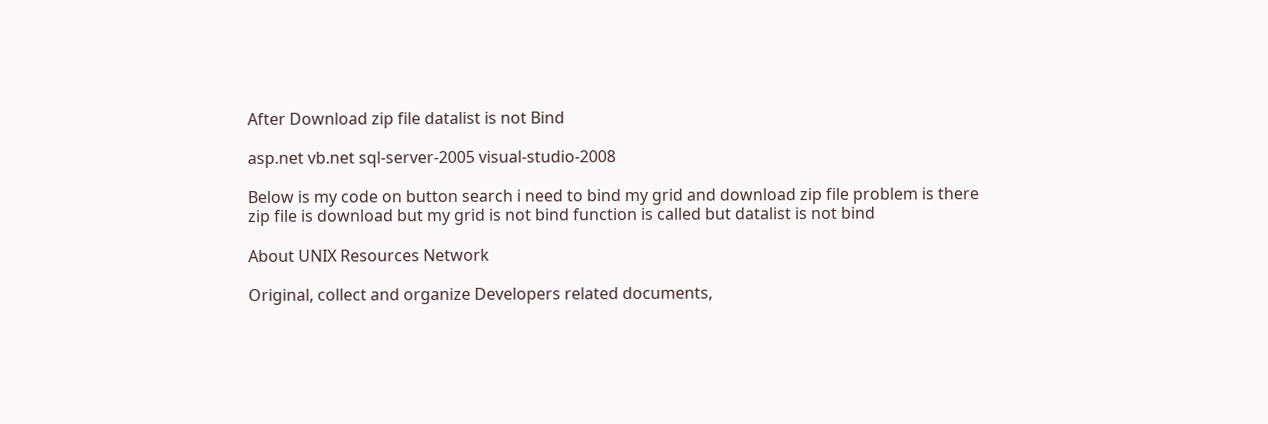After Download zip file datalist is not Bind

asp.net vb.net sql-server-2005 visual-studio-2008

Below is my code on button search i need to bind my grid and download zip file problem is there zip file is download but my grid is not bind function is called but datalist is not bind

About UNIX Resources Network

Original, collect and organize Developers related documents,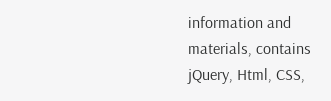information and materials, contains jQuery, Html, CSS,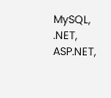MySQL, .NET, ASP.NET,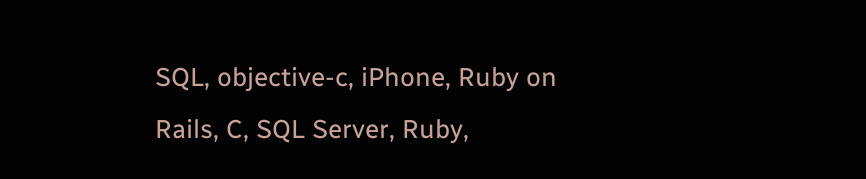SQL, objective-c, iPhone, Ruby on Rails, C, SQL Server, Ruby,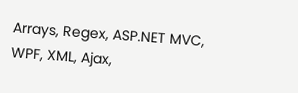Arrays, Regex, ASP.NET MVC, WPF, XML, Ajax,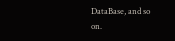DataBase, and so on.